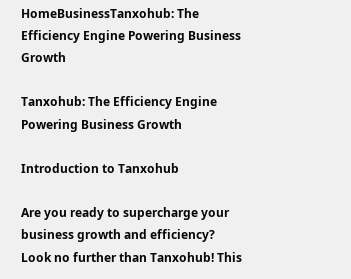HomeBusinessTanxohub: The Efficiency Engine Powering Business Growth

Tanxohub: The Efficiency Engine Powering Business Growth

Introduction to Tanxohub

Are you ready to supercharge your business growth and efficiency? Look no further than Tanxohub! This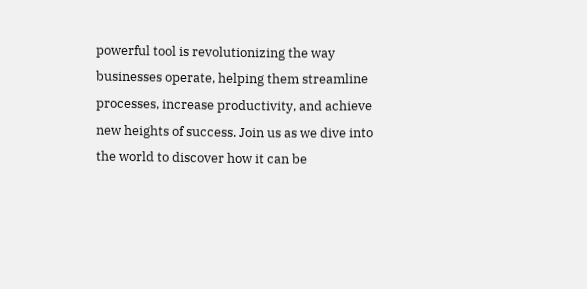powerful tool is revolutionizing the way businesses operate, helping them streamline processes, increase productivity, and achieve new heights of success. Join us as we dive into the world to discover how it can be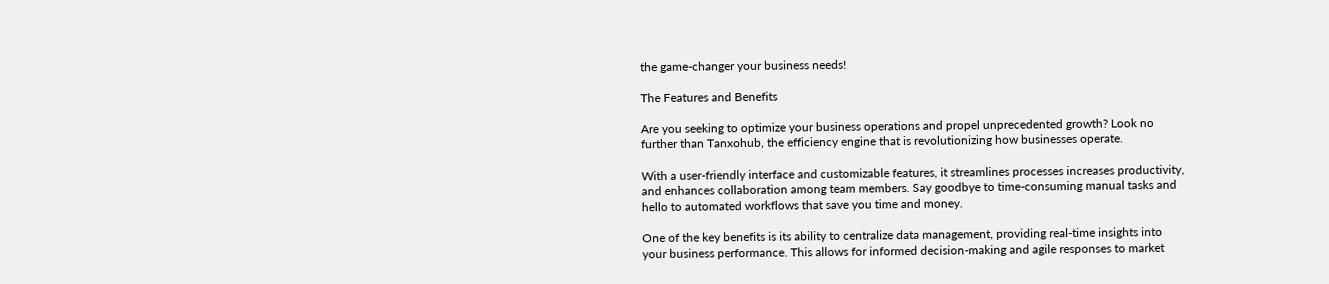the game-changer your business needs!

The Features and Benefits

Are you seeking to optimize your business operations and propel unprecedented growth? Look no further than Tanxohub, the efficiency engine that is revolutionizing how businesses operate.

With a user-friendly interface and customizable features, it streamlines processes increases productivity, and enhances collaboration among team members. Say goodbye to time-consuming manual tasks and hello to automated workflows that save you time and money.

One of the key benefits is its ability to centralize data management, providing real-time insights into your business performance. This allows for informed decision-making and agile responses to market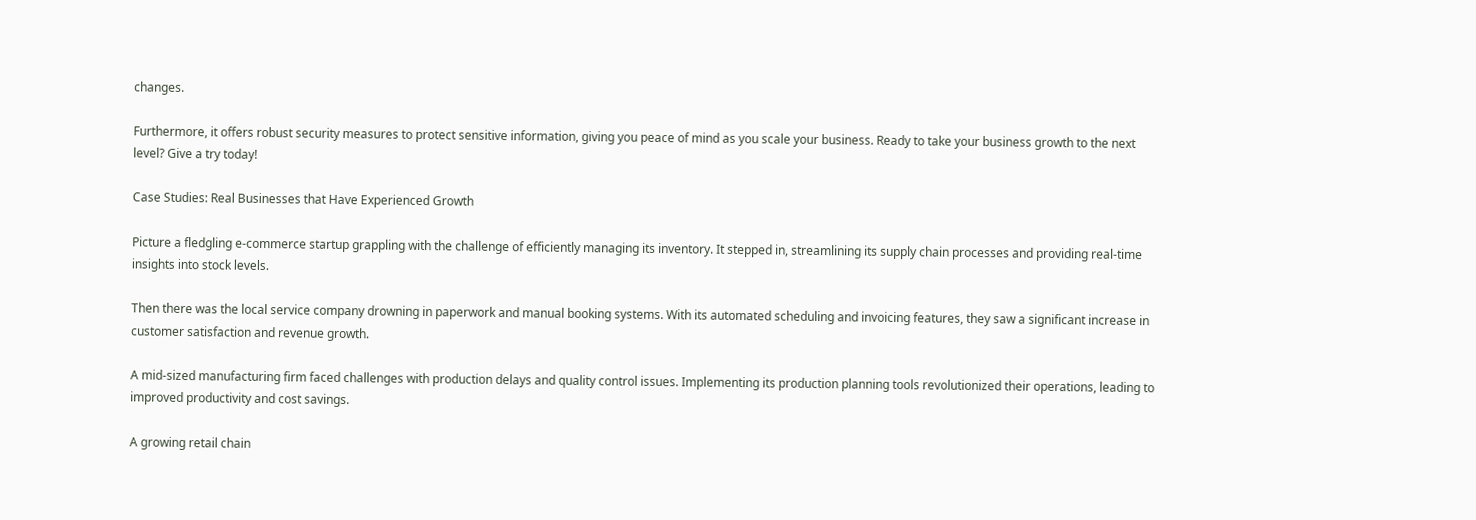changes.

Furthermore, it offers robust security measures to protect sensitive information, giving you peace of mind as you scale your business. Ready to take your business growth to the next level? Give a try today!

Case Studies: Real Businesses that Have Experienced Growth

Picture a fledgling e-commerce startup grappling with the challenge of efficiently managing its inventory. It stepped in, streamlining its supply chain processes and providing real-time insights into stock levels.

Then there was the local service company drowning in paperwork and manual booking systems. With its automated scheduling and invoicing features, they saw a significant increase in customer satisfaction and revenue growth.

A mid-sized manufacturing firm faced challenges with production delays and quality control issues. Implementing its production planning tools revolutionized their operations, leading to improved productivity and cost savings.

A growing retail chain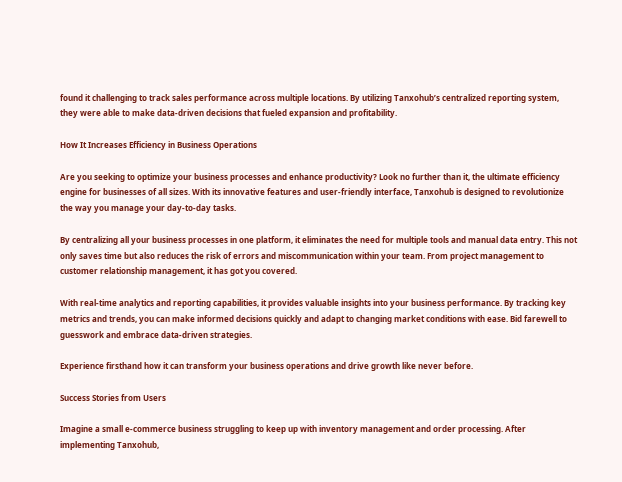found it challenging to track sales performance across multiple locations. By utilizing Tanxohub’s centralized reporting system, they were able to make data-driven decisions that fueled expansion and profitability.

How It Increases Efficiency in Business Operations

Are you seeking to optimize your business processes and enhance productivity? Look no further than it, the ultimate efficiency engine for businesses of all sizes. With its innovative features and user-friendly interface, Tanxohub is designed to revolutionize the way you manage your day-to-day tasks.

By centralizing all your business processes in one platform, it eliminates the need for multiple tools and manual data entry. This not only saves time but also reduces the risk of errors and miscommunication within your team. From project management to customer relationship management, it has got you covered.

With real-time analytics and reporting capabilities, it provides valuable insights into your business performance. By tracking key metrics and trends, you can make informed decisions quickly and adapt to changing market conditions with ease. Bid farewell to guesswork and embrace data-driven strategies.

Experience firsthand how it can transform your business operations and drive growth like never before.

Success Stories from Users

Imagine a small e-commerce business struggling to keep up with inventory management and order processing. After implementing Tanxohub,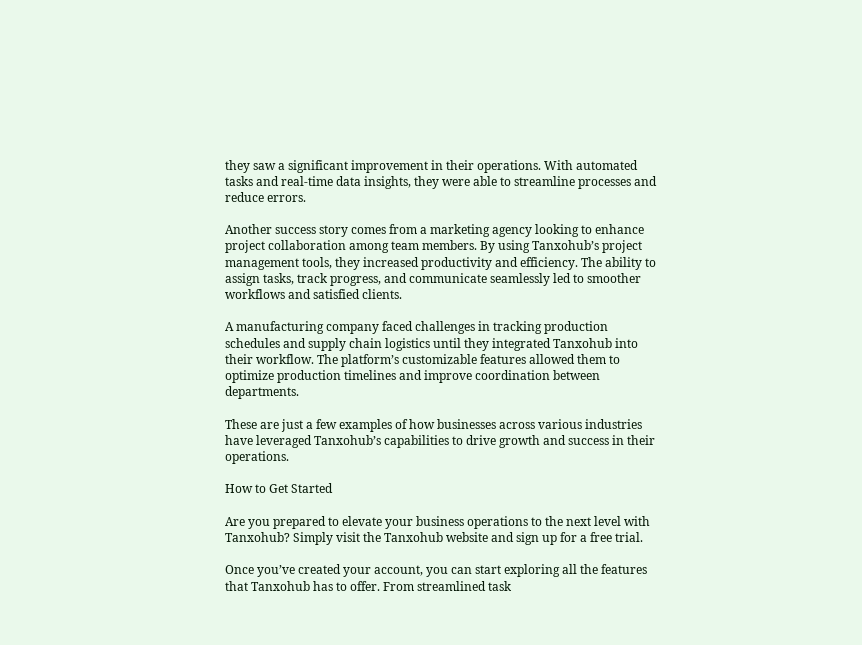they saw a significant improvement in their operations. With automated tasks and real-time data insights, they were able to streamline processes and reduce errors.

Another success story comes from a marketing agency looking to enhance project collaboration among team members. By using Tanxohub’s project management tools, they increased productivity and efficiency. The ability to assign tasks, track progress, and communicate seamlessly led to smoother workflows and satisfied clients.

A manufacturing company faced challenges in tracking production schedules and supply chain logistics until they integrated Tanxohub into their workflow. The platform’s customizable features allowed them to optimize production timelines and improve coordination between departments.

These are just a few examples of how businesses across various industries have leveraged Tanxohub’s capabilities to drive growth and success in their operations.

How to Get Started

Are you prepared to elevate your business operations to the next level with Tanxohub? Simply visit the Tanxohub website and sign up for a free trial.

Once you’ve created your account, you can start exploring all the features that Tanxohub has to offer. From streamlined task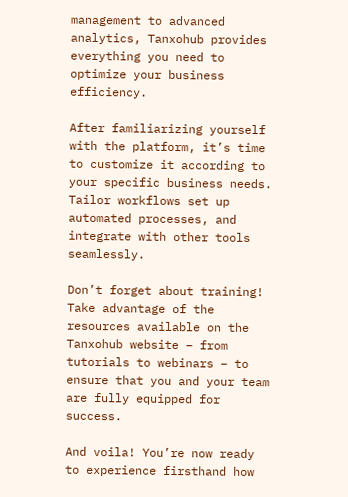management to advanced analytics, Tanxohub provides everything you need to optimize your business efficiency.

After familiarizing yourself with the platform, it’s time to customize it according to your specific business needs. Tailor workflows set up automated processes, and integrate with other tools seamlessly.

Don’t forget about training! Take advantage of the resources available on the Tanxohub website – from tutorials to webinars – to ensure that you and your team are fully equipped for success.

And voila! You’re now ready to experience firsthand how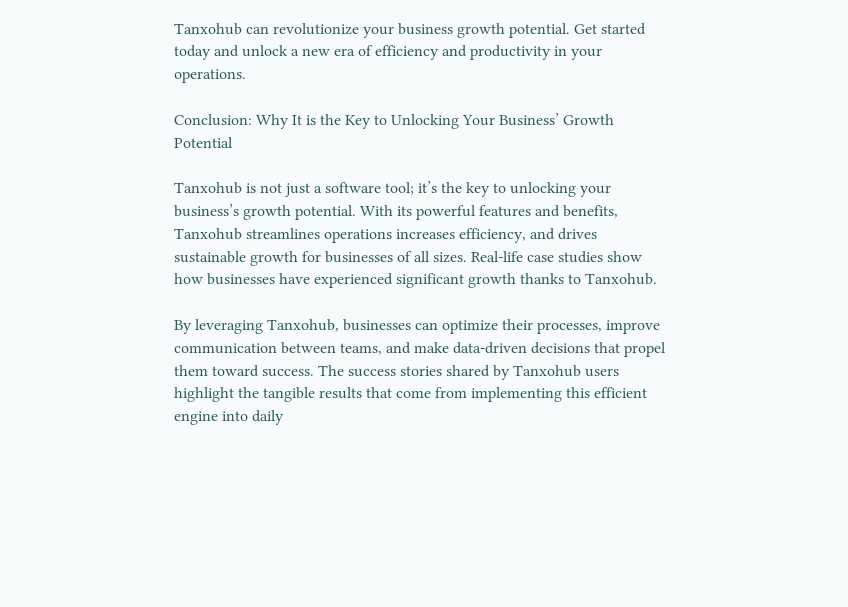Tanxohub can revolutionize your business growth potential. Get started today and unlock a new era of efficiency and productivity in your operations.

Conclusion: Why It is the Key to Unlocking Your Business’ Growth Potential

Tanxohub is not just a software tool; it’s the key to unlocking your business’s growth potential. With its powerful features and benefits, Tanxohub streamlines operations increases efficiency, and drives sustainable growth for businesses of all sizes. Real-life case studies show how businesses have experienced significant growth thanks to Tanxohub.

By leveraging Tanxohub, businesses can optimize their processes, improve communication between teams, and make data-driven decisions that propel them toward success. The success stories shared by Tanxohub users highlight the tangible results that come from implementing this efficient engine into daily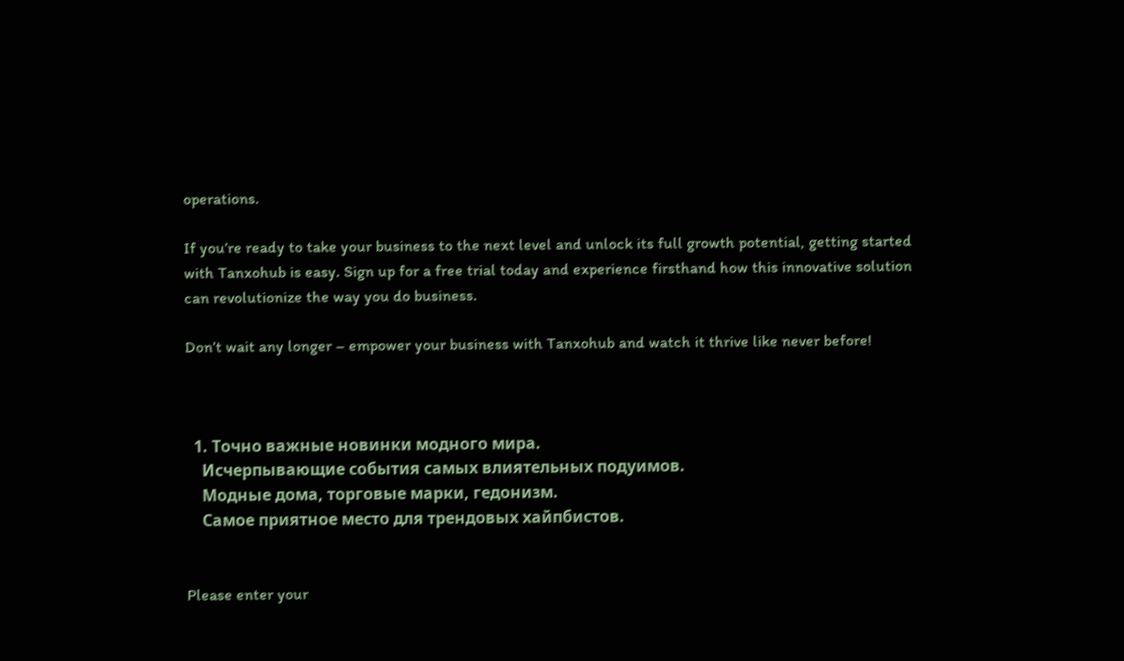operations.

If you’re ready to take your business to the next level and unlock its full growth potential, getting started with Tanxohub is easy. Sign up for a free trial today and experience firsthand how this innovative solution can revolutionize the way you do business.

Don’t wait any longer – empower your business with Tanxohub and watch it thrive like never before!



  1. Точно важные новинки модного мира.
    Исчерпывающие события самых влиятельных подуимов.
    Модные дома, торговые марки, гедонизм.
    Самое приятное место для трендовых хайпбистов.


Please enter your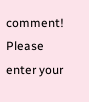comment!
Please enter your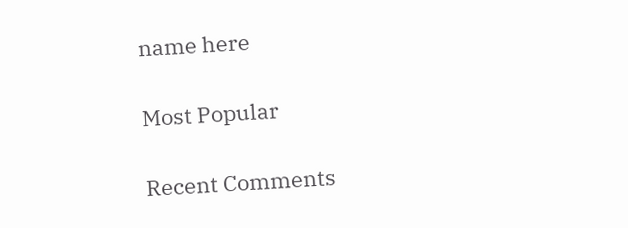name here

Most Popular

Recent Comments